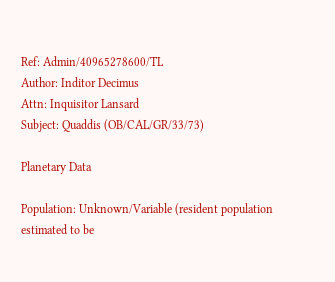Ref: Admin/40965278600/TL
Author: Inditor Decimus
Attn: Inquisitor Lansard
Subject: Quaddis (OB/CAL/GR/33/73)

Planetary Data

Population: Unknown/Variable (resident population
estimated to be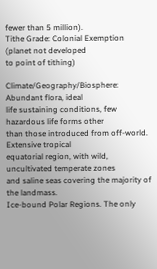fewer than 5 million).
Tithe Grade: Colonial Exemption (planet not developed
to point of tithing)

Climate/Geography/Biosphere: Abundant flora, ideal
life sustaining conditions, few hazardous life forms other
than those introduced from off-world. Extensive tropical
equatorial region, with wild, uncultivated temperate zones
and saline seas covering the majority of the landmass.
Ice-bound Polar Regions. The only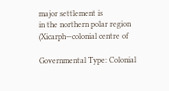major settlement is
in the northern polar region (Xicarph—colonial centre of

Governmental Type: Colonial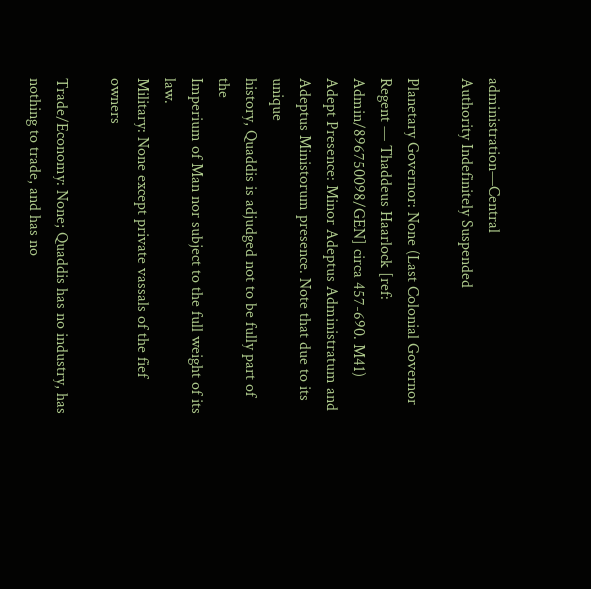administration—Central
Authority Indefinitely Suspended

Planetary Governor: None (Last Colonial Governor
Regent — Thaddeus Haarlock [ref: Admin/896750098/GEN] circa 457-690. M41)
Adept Presence: Minor Adeptus Administratum and
Adeptus Ministorum presence. Note that due to its unique
history, Quaddis is adjudged not to be fully part of the
Imperium of Man nor subject to the full weight of its law.
Military: None except private vassals of the fief owners

Trade/Economy: None; Quaddis has no industry, has
nothing to trade, and has no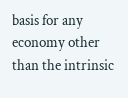basis for any economy other
than the intrinsic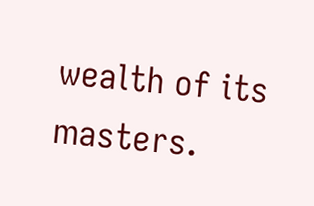wealth of its masters.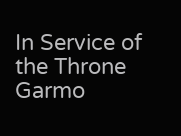In Service of the Throne Garmo